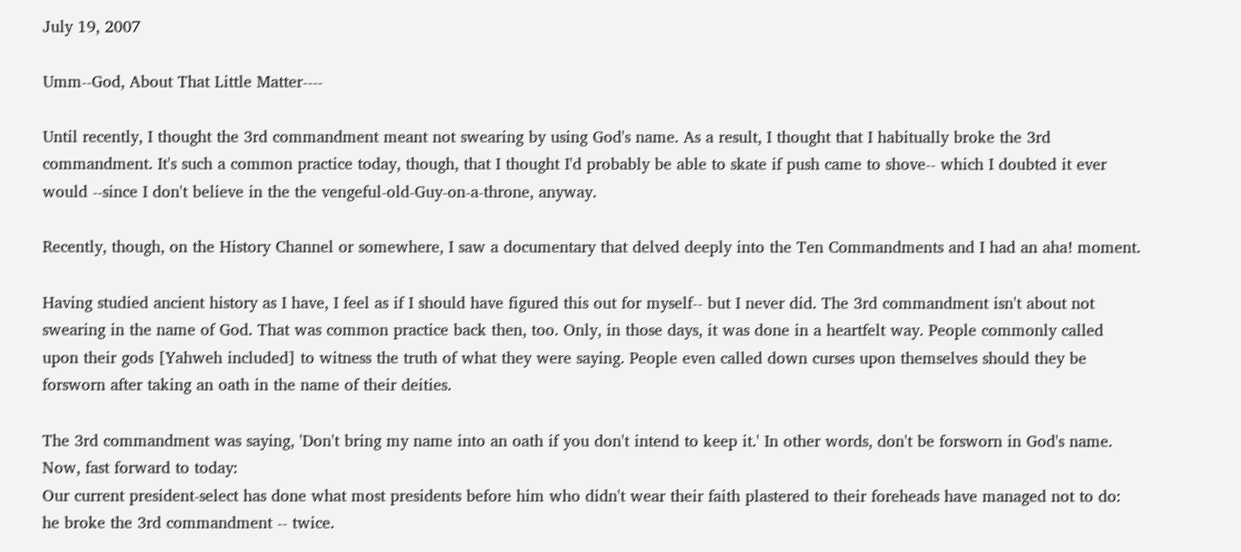July 19, 2007

Umm--God, About That Little Matter----

Until recently, I thought the 3rd commandment meant not swearing by using God's name. As a result, I thought that I habitually broke the 3rd commandment. It's such a common practice today, though, that I thought I'd probably be able to skate if push came to shove-- which I doubted it ever would --since I don't believe in the the vengeful-old-Guy-on-a-throne, anyway.

Recently, though, on the History Channel or somewhere, I saw a documentary that delved deeply into the Ten Commandments and I had an aha! moment.

Having studied ancient history as I have, I feel as if I should have figured this out for myself-- but I never did. The 3rd commandment isn't about not swearing in the name of God. That was common practice back then, too. Only, in those days, it was done in a heartfelt way. People commonly called upon their gods [Yahweh included] to witness the truth of what they were saying. People even called down curses upon themselves should they be forsworn after taking an oath in the name of their deities.

The 3rd commandment was saying, 'Don't bring my name into an oath if you don't intend to keep it.' In other words, don't be forsworn in God's name.
Now, fast forward to today:
Our current president-select has done what most presidents before him who didn't wear their faith plastered to their foreheads have managed not to do: he broke the 3rd commandment -- twice.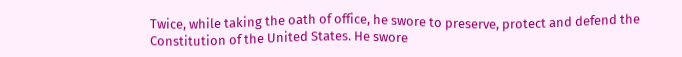Twice, while taking the oath of office, he swore to preserve, protect and defend the Constitution of the United States. He swore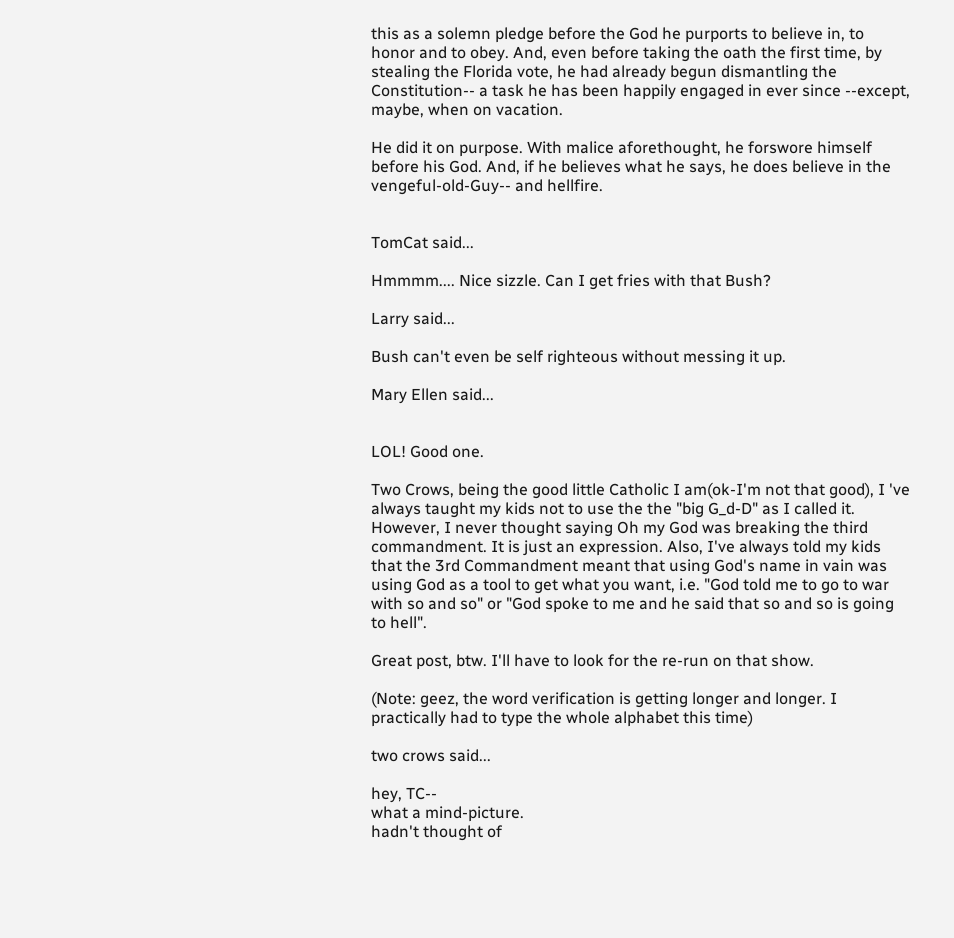this as a solemn pledge before the God he purports to believe in, to honor and to obey. And, even before taking the oath the first time, by stealing the Florida vote, he had already begun dismantling the Constitution-- a task he has been happily engaged in ever since --except, maybe, when on vacation.

He did it on purpose. With malice aforethought, he forswore himself before his God. And, if he believes what he says, he does believe in the vengeful-old-Guy-- and hellfire.


TomCat said...

Hmmmm.... Nice sizzle. Can I get fries with that Bush?

Larry said...

Bush can't even be self righteous without messing it up.

Mary Ellen said...


LOL! Good one.

Two Crows, being the good little Catholic I am(ok-I'm not that good), I 've always taught my kids not to use the the "big G_d-D" as I called it. However, I never thought saying Oh my God was breaking the third commandment. It is just an expression. Also, I've always told my kids that the 3rd Commandment meant that using God's name in vain was using God as a tool to get what you want, i.e. "God told me to go to war with so and so" or "God spoke to me and he said that so and so is going to hell".

Great post, btw. I'll have to look for the re-run on that show.

(Note: geez, the word verification is getting longer and longer. I practically had to type the whole alphabet this time)

two crows said...

hey, TC--
what a mind-picture.
hadn't thought of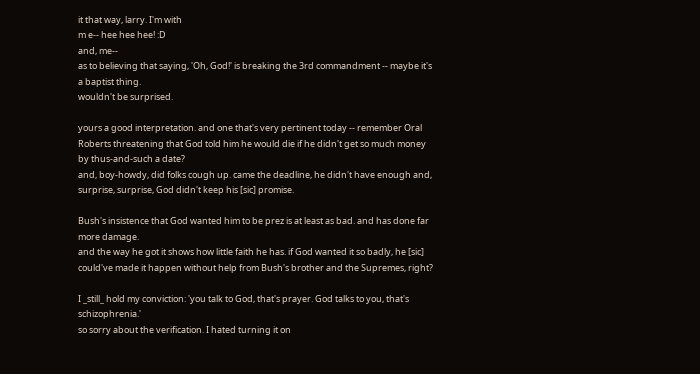it that way, larry. I'm with
m e-- hee hee hee! :D
and, me--
as to believing that saying, 'Oh, God!' is breaking the 3rd commandment -- maybe it's a baptist thing.
wouldn't be surprised.

yours a good interpretation. and one that's very pertinent today -- remember Oral Roberts threatening that God told him he would die if he didn't get so much money by thus-and-such a date?
and, boy-howdy, did folks cough up. came the deadline, he didn't have enough and, surprise, surprise, God didn't keep his [sic] promise.

Bush's insistence that God wanted him to be prez is at least as bad. and has done far more damage.
and the way he got it shows how little faith he has. if God wanted it so badly, he [sic] could've made it happen without help from Bush's brother and the Supremes, right?

I _still_ hold my conviction: 'you talk to God, that's prayer. God talks to you, that's schizophrenia.'
so sorry about the verification. I hated turning it on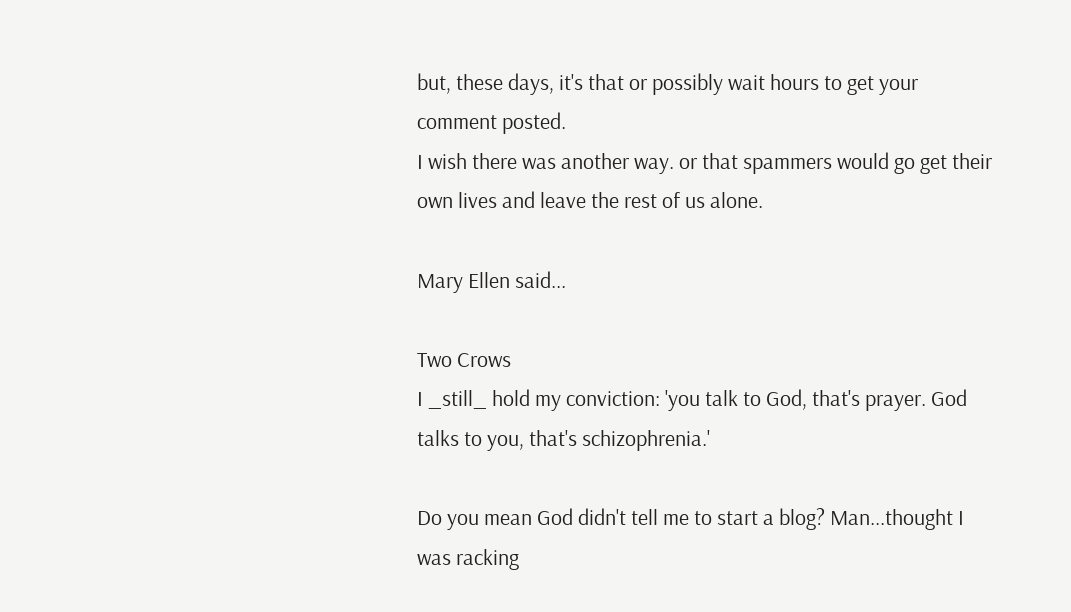but, these days, it's that or possibly wait hours to get your comment posted.
I wish there was another way. or that spammers would go get their own lives and leave the rest of us alone.

Mary Ellen said...

Two Crows
I _still_ hold my conviction: 'you talk to God, that's prayer. God talks to you, that's schizophrenia.'

Do you mean God didn't tell me to start a blog? Man...thought I was racking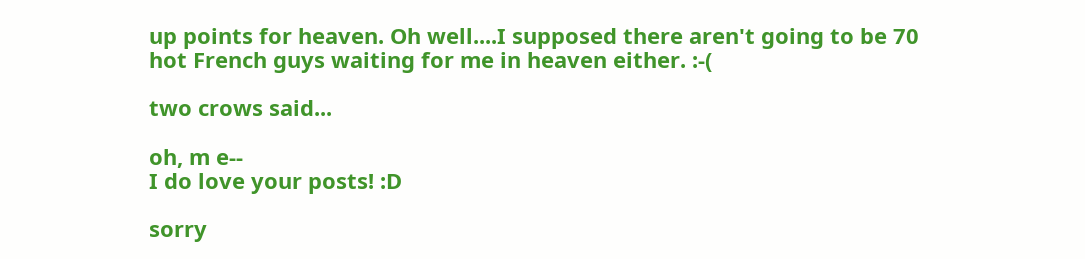up points for heaven. Oh well....I supposed there aren't going to be 70 hot French guys waiting for me in heaven either. :-(

two crows said...

oh, m e--
I do love your posts! :D

sorry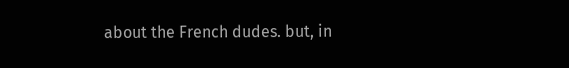about the French dudes. but, in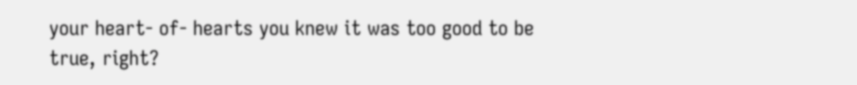your heart- of- hearts you knew it was too good to be true, right?